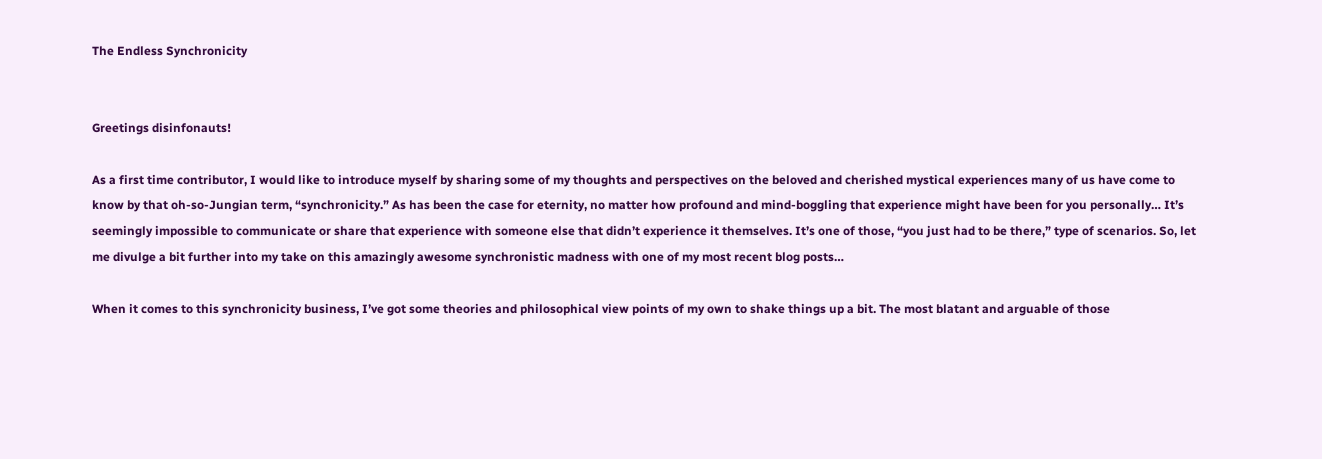The Endless Synchronicity


Greetings disinfonauts!

As a first time contributor, I would like to introduce myself by sharing some of my thoughts and perspectives on the beloved and cherished mystical experiences many of us have come to know by that oh-so-Jungian term, “synchronicity.” As has been the case for eternity, no matter how profound and mind-boggling that experience might have been for you personally… It’s seemingly impossible to communicate or share that experience with someone else that didn’t experience it themselves. It’s one of those, “you just had to be there,” type of scenarios. So, let me divulge a bit further into my take on this amazingly awesome synchronistic madness with one of my most recent blog posts…

When it comes to this synchronicity business, I’ve got some theories and philosophical view points of my own to shake things up a bit. The most blatant and arguable of those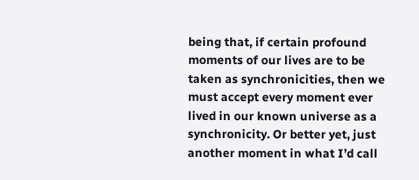being that, if certain profound moments of our lives are to be taken as synchronicities, then we must accept every moment ever lived in our known universe as a synchronicity. Or better yet, just another moment in what I’d call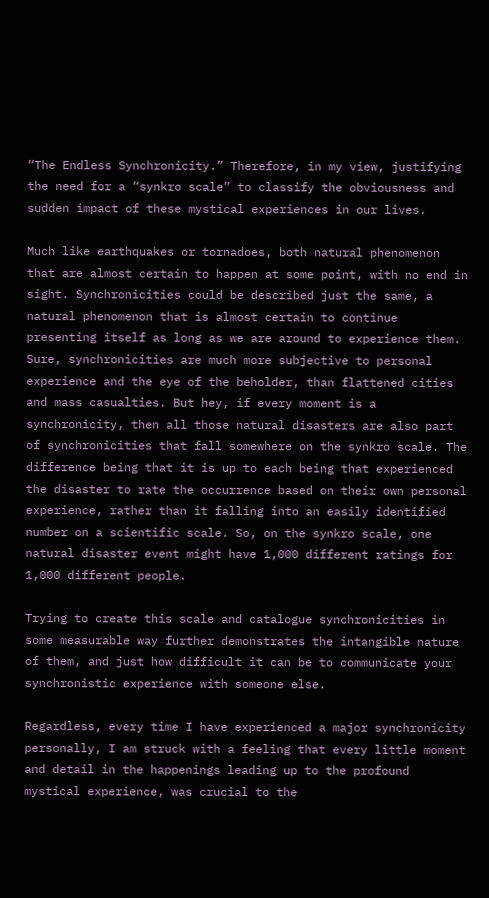“The Endless Synchronicity.” Therefore, in my view, justifying the need for a “synkro scale” to classify the obviousness and sudden impact of these mystical experiences in our lives.

Much like earthquakes or tornadoes, both natural phenomenon that are almost certain to happen at some point, with no end in sight. Synchronicities could be described just the same, a natural phenomenon that is almost certain to continue presenting itself as long as we are around to experience them. Sure, synchronicities are much more subjective to personal experience and the eye of the beholder, than flattened cities and mass casualties. But hey, if every moment is a synchronicity, then all those natural disasters are also part of synchronicities that fall somewhere on the synkro scale. The difference being that it is up to each being that experienced the disaster to rate the occurrence based on their own personal experience, rather than it falling into an easily identified number on a scientific scale. So, on the synkro scale, one natural disaster event might have 1,000 different ratings for 1,000 different people.

Trying to create this scale and catalogue synchronicities in some measurable way further demonstrates the intangible nature of them, and just how difficult it can be to communicate your synchronistic experience with someone else.

Regardless, every time I have experienced a major synchronicity personally, I am struck with a feeling that every little moment and detail in the happenings leading up to the profound mystical experience, was crucial to the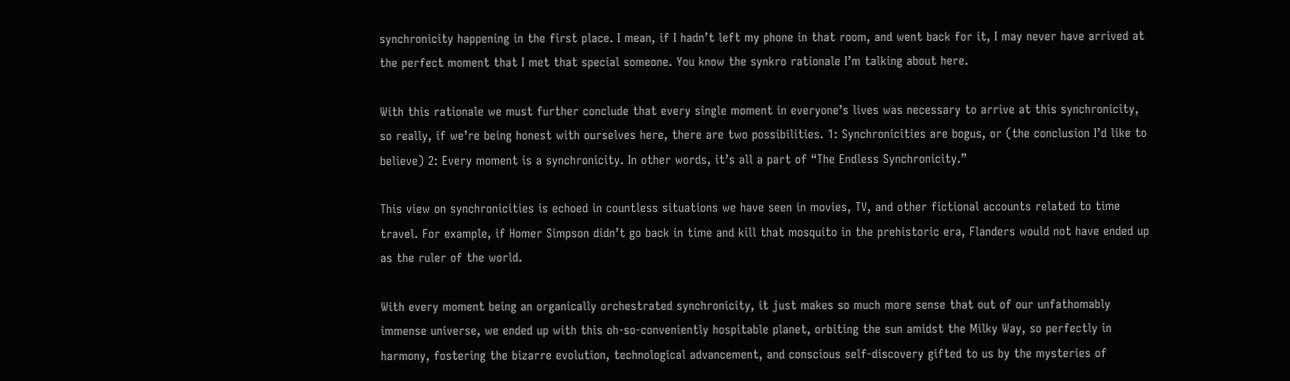synchronicity happening in the first place. I mean, if I hadn’t left my phone in that room, and went back for it, I may never have arrived at the perfect moment that I met that special someone. You know the synkro rationale I’m talking about here.

With this rationale we must further conclude that every single moment in everyone’s lives was necessary to arrive at this synchronicity, so really, if we’re being honest with ourselves here, there are two possibilities. 1: Synchronicities are bogus, or (the conclusion I’d like to believe) 2: Every moment is a synchronicity. In other words, it’s all a part of “The Endless Synchronicity.”

This view on synchronicities is echoed in countless situations we have seen in movies, TV, and other fictional accounts related to time travel. For example, if Homer Simpson didn’t go back in time and kill that mosquito in the prehistoric era, Flanders would not have ended up as the ruler of the world.

With every moment being an organically orchestrated synchronicity, it just makes so much more sense that out of our unfathomably immense universe, we ended up with this oh-so-conveniently hospitable planet, orbiting the sun amidst the Milky Way, so perfectly in harmony, fostering the bizarre evolution, technological advancement, and conscious self-discovery gifted to us by the mysteries of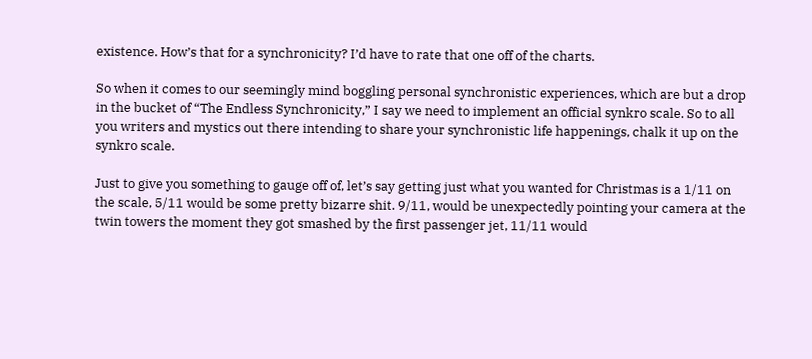existence. How’s that for a synchronicity? I’d have to rate that one off of the charts.

So when it comes to our seemingly mind boggling personal synchronistic experiences, which are but a drop in the bucket of “The Endless Synchronicity,” I say we need to implement an official synkro scale. So to all you writers and mystics out there intending to share your synchronistic life happenings, chalk it up on the synkro scale.

Just to give you something to gauge off of, let’s say getting just what you wanted for Christmas is a 1/11 on the scale, 5/11 would be some pretty bizarre shit. 9/11, would be unexpectedly pointing your camera at the twin towers the moment they got smashed by the first passenger jet, 11/11 would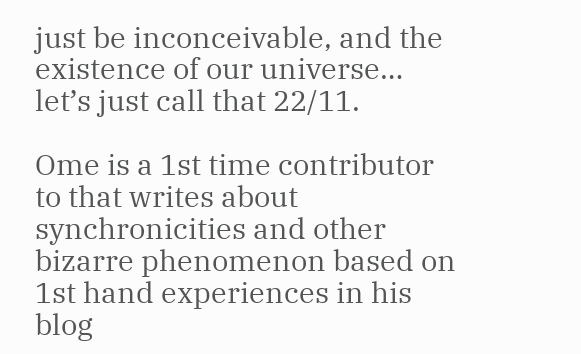just be inconceivable, and the existence of our universe… let’s just call that 22/11.

Ome is a 1st time contributor to that writes about synchronicities and other bizarre phenomenon based on 1st hand experiences in his blog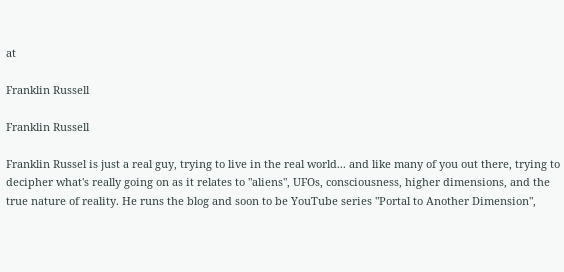at

Franklin Russell

Franklin Russell

Franklin Russel is just a real guy, trying to live in the real world... and like many of you out there, trying to decipher what's really going on as it relates to "aliens", UFOs, consciousness, higher dimensions, and the true nature of reality. He runs the blog and soon to be YouTube series "Portal to Another Dimension",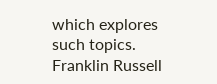which explores such topics.
Franklin Russell